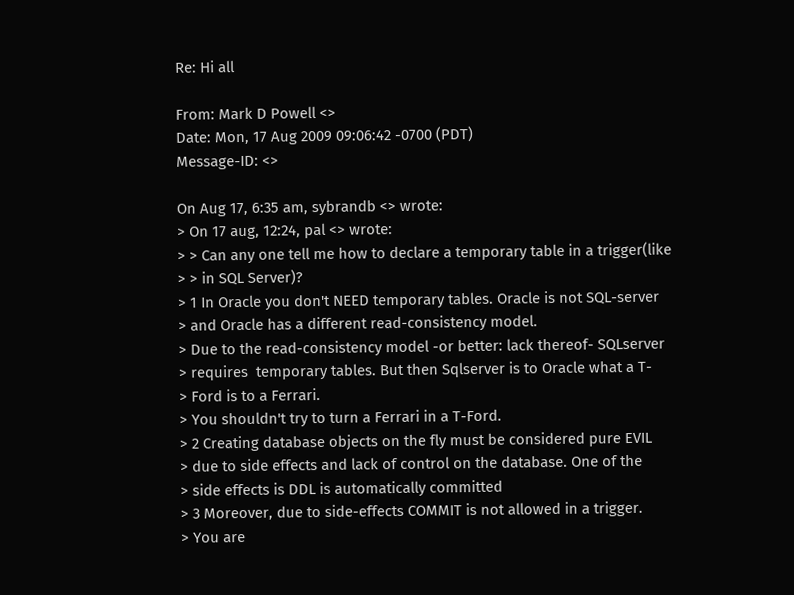Re: Hi all

From: Mark D Powell <>
Date: Mon, 17 Aug 2009 09:06:42 -0700 (PDT)
Message-ID: <>

On Aug 17, 6:35 am, sybrandb <> wrote:
> On 17 aug, 12:24, pal <> wrote:
> > Can any one tell me how to declare a temporary table in a trigger(like
> > in SQL Server)?
> 1 In Oracle you don't NEED temporary tables. Oracle is not SQL-server
> and Oracle has a different read-consistency model.
> Due to the read-consistency model -or better: lack thereof- SQLserver
> requires  temporary tables. But then Sqlserver is to Oracle what a T-
> Ford is to a Ferrari.
> You shouldn't try to turn a Ferrari in a T-Ford.
> 2 Creating database objects on the fly must be considered pure EVIL
> due to side effects and lack of control on the database. One of the
> side effects is DDL is automatically committed
> 3 Moreover, due to side-effects COMMIT is not allowed in a trigger.
> You are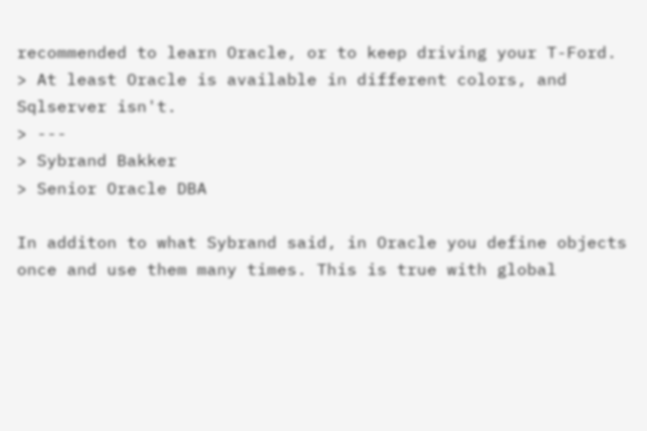recommended to learn Oracle, or to keep driving your T-Ford.
> At least Oracle is available in different colors, and Sqlserver isn't.
> ---
> Sybrand Bakker
> Senior Oracle DBA

In additon to what Sybrand said, in Oracle you define objects once and use them many times. This is true with global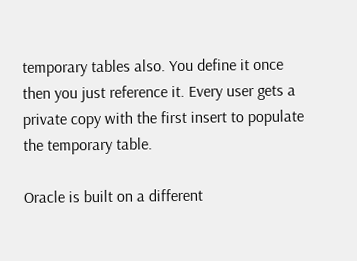temporary tables also. You define it once then you just reference it. Every user gets a private copy with the first insert to populate the temporary table.

Oracle is built on a different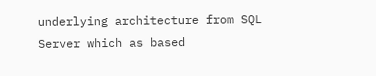underlying architecture from SQL Server which as based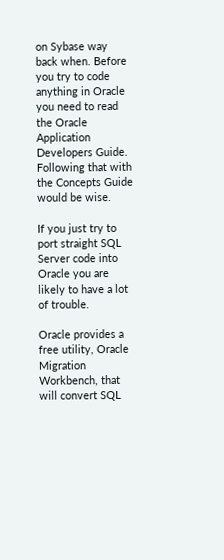on Sybase way back when. Before you try to code anything in Oracle you need to read the Oracle Application Developers Guide. Following that with the Concepts Guide would be wise.

If you just try to port straight SQL Server code into Oracle you are likely to have a lot of trouble.

Oracle provides a free utility, Oracle Migration Workbench, that will convert SQL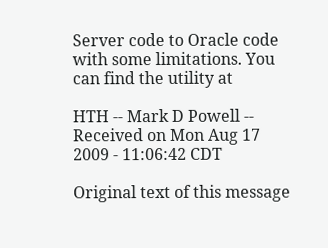Server code to Oracle code with some limitations. You can find the utility at

HTH -- Mark D Powell -- Received on Mon Aug 17 2009 - 11:06:42 CDT

Original text of this message